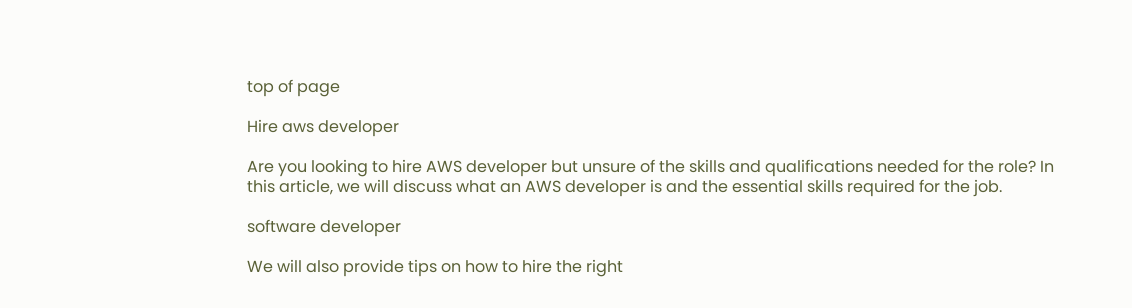top of page

Hire aws developer

Are you looking to hire AWS developer but unsure of the skills and qualifications needed for the role? In this article, we will discuss what an AWS developer is and the essential skills required for the job.

software developer

We will also provide tips on how to hire the right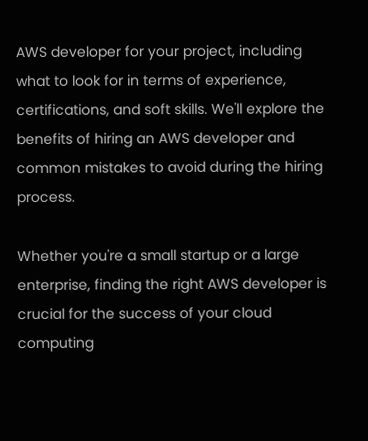AWS developer for your project, including what to look for in terms of experience, certifications, and soft skills. We'll explore the benefits of hiring an AWS developer and common mistakes to avoid during the hiring process.

Whether you're a small startup or a large enterprise, finding the right AWS developer is crucial for the success of your cloud computing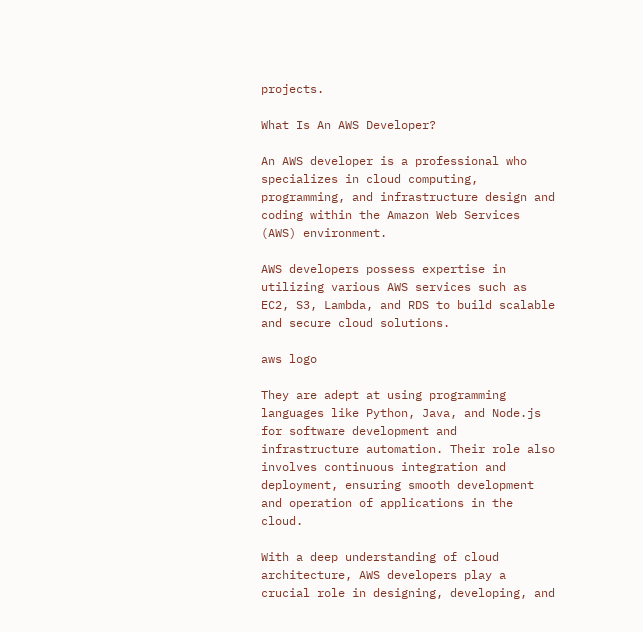projects.

What Is An AWS Developer?

An AWS developer is a professional who specializes in cloud computing, programming, and infrastructure design and coding within the Amazon Web Services (AWS) environment.

AWS developers possess expertise in utilizing various AWS services such as EC2, S3, Lambda, and RDS to build scalable and secure cloud solutions.

aws logo

They are adept at using programming languages like Python, Java, and Node.js for software development and infrastructure automation. Their role also involves continuous integration and deployment, ensuring smooth development and operation of applications in the cloud.

With a deep understanding of cloud architecture, AWS developers play a crucial role in designing, developing, and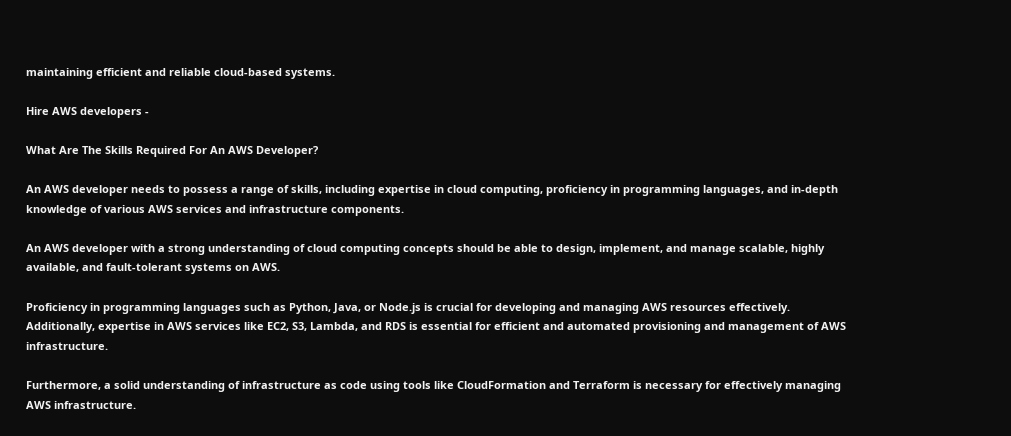maintaining efficient and reliable cloud-based systems.

Hire AWS developers -

What Are The Skills Required For An AWS Developer?

An AWS developer needs to possess a range of skills, including expertise in cloud computing, proficiency in programming languages, and in-depth knowledge of various AWS services and infrastructure components.

An AWS developer with a strong understanding of cloud computing concepts should be able to design, implement, and manage scalable, highly available, and fault-tolerant systems on AWS.

Proficiency in programming languages such as Python, Java, or Node.js is crucial for developing and managing AWS resources effectively. Additionally, expertise in AWS services like EC2, S3, Lambda, and RDS is essential for efficient and automated provisioning and management of AWS infrastructure.

Furthermore, a solid understanding of infrastructure as code using tools like CloudFormation and Terraform is necessary for effectively managing AWS infrastructure.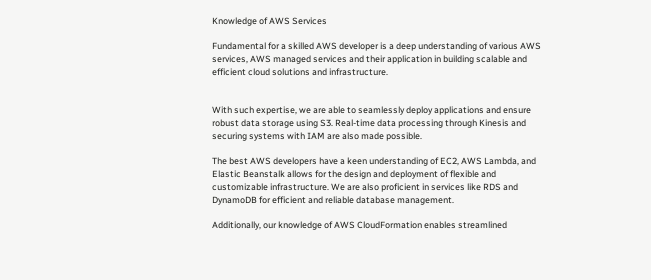Knowledge of AWS Services

Fundamental for a skilled AWS developer is a deep understanding of various AWS services, AWS managed services and their application in building scalable and efficient cloud solutions and infrastructure.


With such expertise, we are able to seamlessly deploy applications and ensure robust data storage using S3. Real-time data processing through Kinesis and securing systems with IAM are also made possible.

The best AWS developers have a keen understanding of EC2, AWS Lambda, and Elastic Beanstalk allows for the design and deployment of flexible and customizable infrastructure. We are also proficient in services like RDS and DynamoDB for efficient and reliable database management.

Additionally, our knowledge of AWS CloudFormation enables streamlined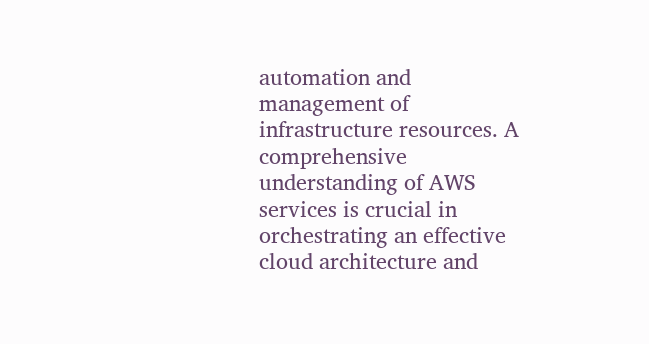automation and management of infrastructure resources. A comprehensive understanding of AWS services is crucial in orchestrating an effective cloud architecture and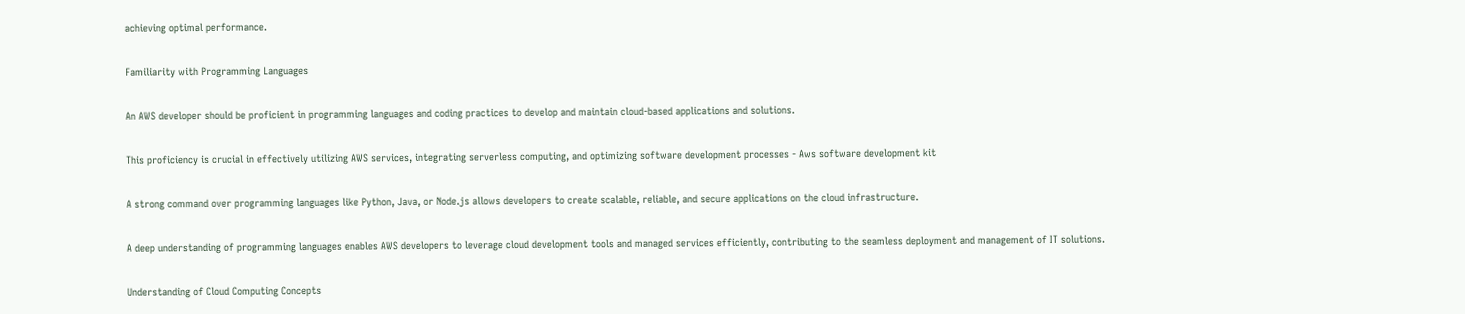achieving optimal performance.

Familiarity with Programming Languages

An AWS developer should be proficient in programming languages and coding practices to develop and maintain cloud-based applications and solutions.

This proficiency is crucial in effectively utilizing AWS services, integrating serverless computing, and optimizing software development processes - Aws software development kit

A strong command over programming languages like Python, Java, or Node.js allows developers to create scalable, reliable, and secure applications on the cloud infrastructure.

A deep understanding of programming languages enables AWS developers to leverage cloud development tools and managed services efficiently, contributing to the seamless deployment and management of IT solutions.

Understanding of Cloud Computing Concepts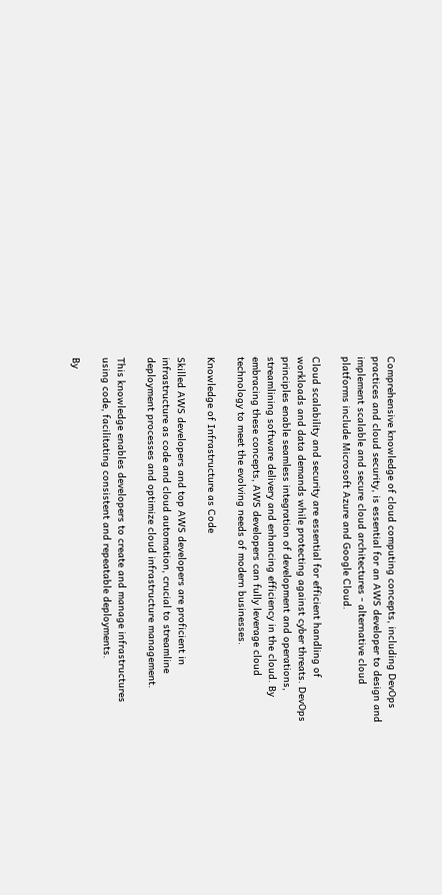Comprehensive knowledge of cloud computing concepts, including DevOps practices and cloud security, is essential for an AWS developer to design and implement scalable and secure cloud architectures - alternative cloud platforms include Microsoft Azure and Google Cloud.

Cloud scalability and security are essential for efficient handling of workloads and data demands while protecting against cyber threats. DevOps principles enable seamless integration of development and operations, streamlining software delivery and enhancing efficiency in the cloud. By embracing these concepts, AWS developers can fully leverage cloud technology to meet the evolving needs of modern businesses.

Knowledge of Infrastructure as Code

Skilled AWS developers and top AWS developers are proficient in infrastructure as code and cloud automation, crucial to streamline deployment processes and optimize cloud infrastructure management.

This knowledge enables developers to create and manage infrastructures using code, facilitating consistent and repeatable deployments.

By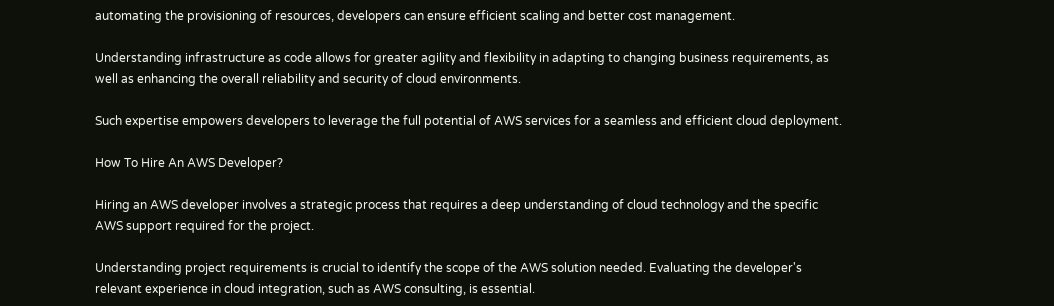automating the provisioning of resources, developers can ensure efficient scaling and better cost management.

Understanding infrastructure as code allows for greater agility and flexibility in adapting to changing business requirements, as well as enhancing the overall reliability and security of cloud environments.

Such expertise empowers developers to leverage the full potential of AWS services for a seamless and efficient cloud deployment.

How To Hire An AWS Developer?

Hiring an AWS developer involves a strategic process that requires a deep understanding of cloud technology and the specific AWS support required for the project.

Understanding project requirements is crucial to identify the scope of the AWS solution needed. Evaluating the developer's relevant experience in cloud integration, such as AWS consulting, is essential.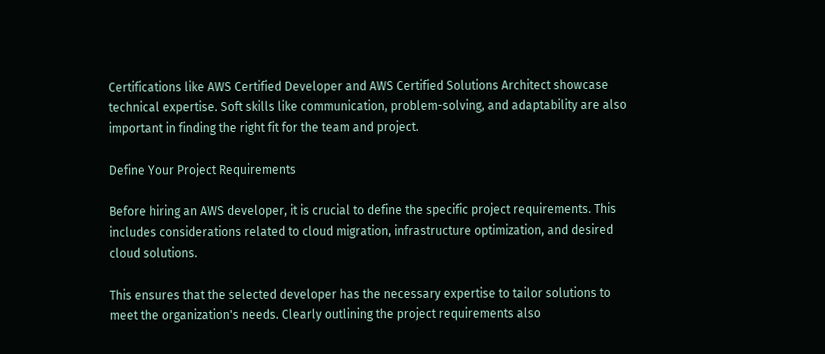Certifications like AWS Certified Developer and AWS Certified Solutions Architect showcase technical expertise. Soft skills like communication, problem-solving, and adaptability are also important in finding the right fit for the team and project.

Define Your Project Requirements

Before hiring an AWS developer, it is crucial to define the specific project requirements. This includes considerations related to cloud migration, infrastructure optimization, and desired cloud solutions.

This ensures that the selected developer has the necessary expertise to tailor solutions to meet the organization's needs. Clearly outlining the project requirements also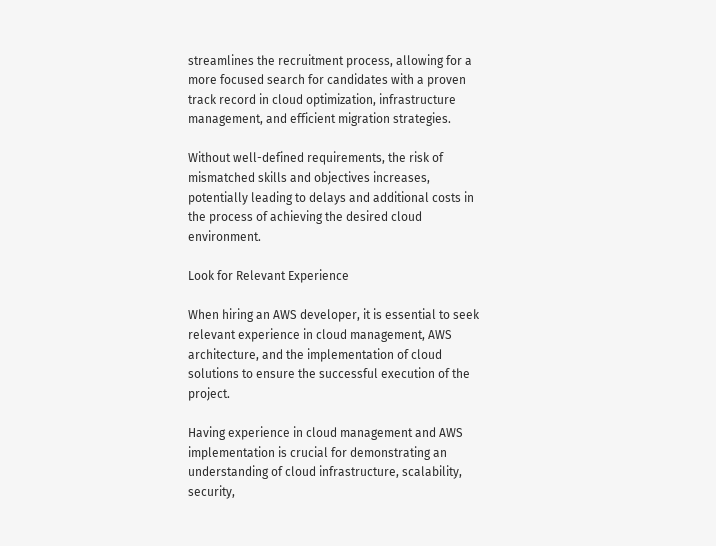streamlines the recruitment process, allowing for a more focused search for candidates with a proven track record in cloud optimization, infrastructure management, and efficient migration strategies.

Without well-defined requirements, the risk of mismatched skills and objectives increases, potentially leading to delays and additional costs in the process of achieving the desired cloud environment.

Look for Relevant Experience

When hiring an AWS developer, it is essential to seek relevant experience in cloud management, AWS architecture, and the implementation of cloud solutions to ensure the successful execution of the project.

Having experience in cloud management and AWS implementation is crucial for demonstrating an understanding of cloud infrastructure, scalability, security,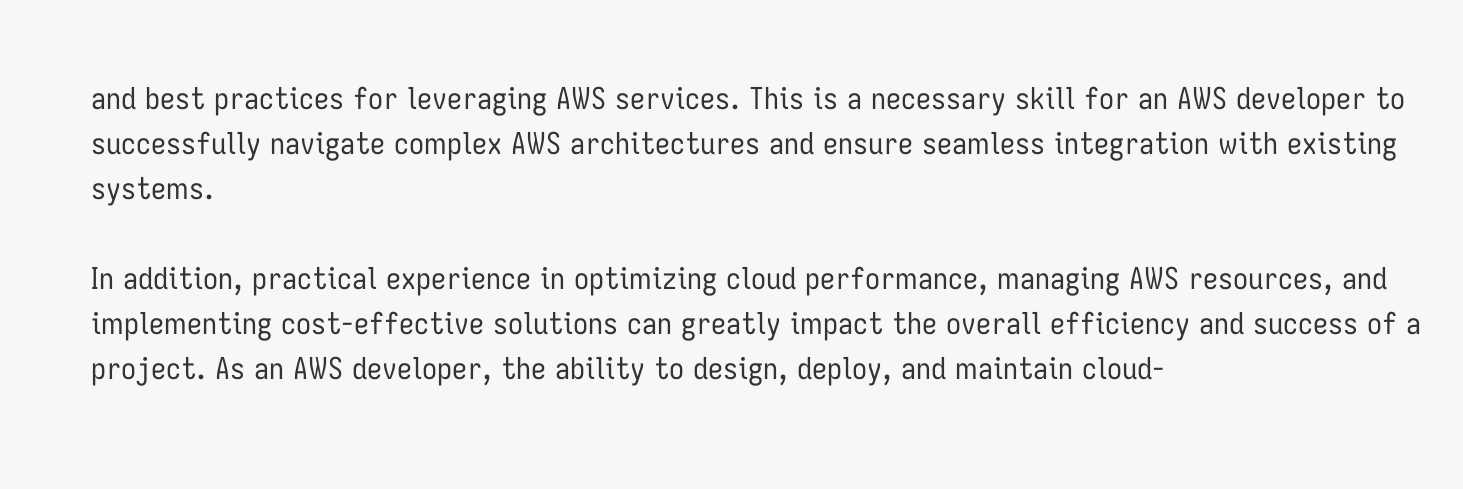and best practices for leveraging AWS services. This is a necessary skill for an AWS developer to successfully navigate complex AWS architectures and ensure seamless integration with existing systems.

In addition, practical experience in optimizing cloud performance, managing AWS resources, and implementing cost-effective solutions can greatly impact the overall efficiency and success of a project. As an AWS developer, the ability to design, deploy, and maintain cloud-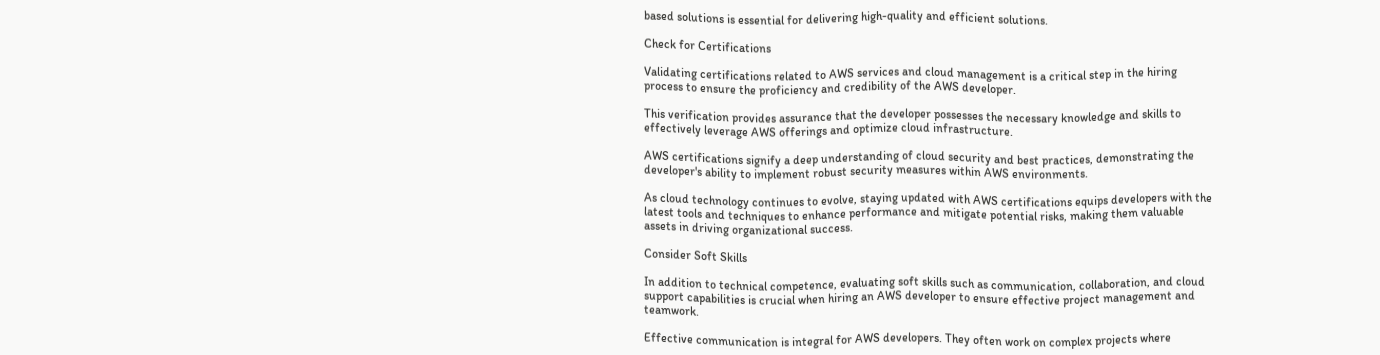based solutions is essential for delivering high-quality and efficient solutions.

Check for Certifications

Validating certifications related to AWS services and cloud management is a critical step in the hiring process to ensure the proficiency and credibility of the AWS developer.

This verification provides assurance that the developer possesses the necessary knowledge and skills to effectively leverage AWS offerings and optimize cloud infrastructure.

AWS certifications signify a deep understanding of cloud security and best practices, demonstrating the developer's ability to implement robust security measures within AWS environments.

As cloud technology continues to evolve, staying updated with AWS certifications equips developers with the latest tools and techniques to enhance performance and mitigate potential risks, making them valuable assets in driving organizational success.

Consider Soft Skills

In addition to technical competence, evaluating soft skills such as communication, collaboration, and cloud support capabilities is crucial when hiring an AWS developer to ensure effective project management and teamwork.

Effective communication is integral for AWS developers. They often work on complex projects where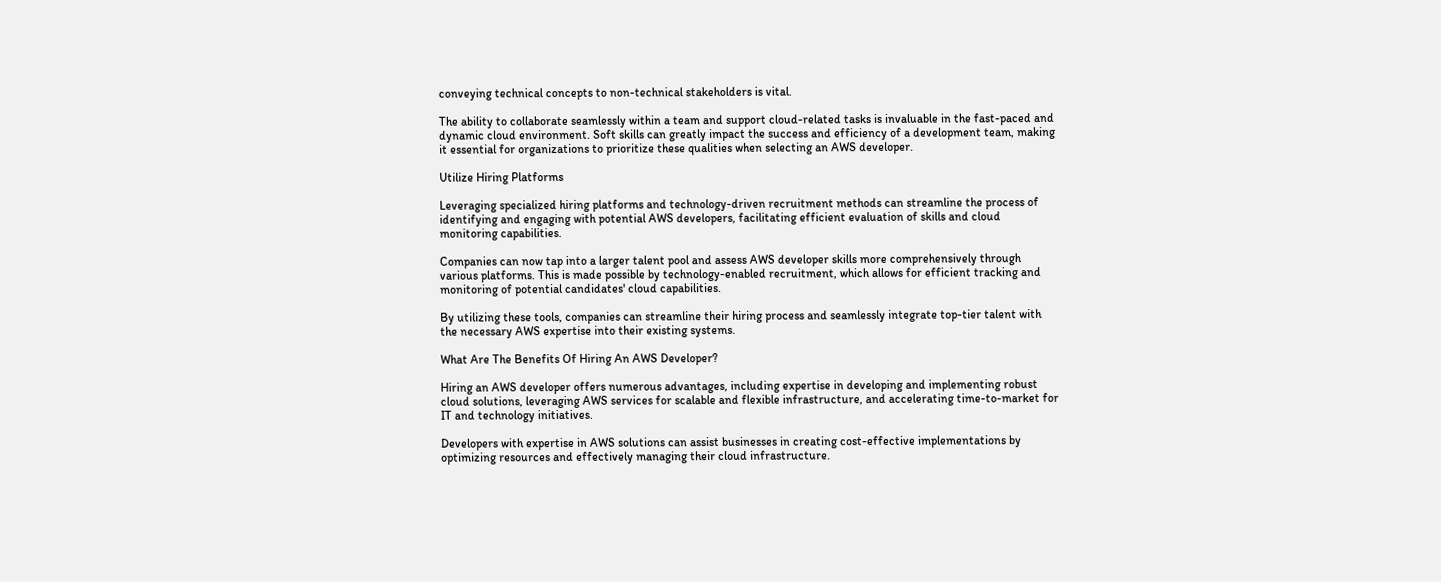conveying technical concepts to non-technical stakeholders is vital.

The ability to collaborate seamlessly within a team and support cloud-related tasks is invaluable in the fast-paced and dynamic cloud environment. Soft skills can greatly impact the success and efficiency of a development team, making it essential for organizations to prioritize these qualities when selecting an AWS developer.

Utilize Hiring Platforms

Leveraging specialized hiring platforms and technology-driven recruitment methods can streamline the process of identifying and engaging with potential AWS developers, facilitating efficient evaluation of skills and cloud monitoring capabilities.

Companies can now tap into a larger talent pool and assess AWS developer skills more comprehensively through various platforms. This is made possible by technology-enabled recruitment, which allows for efficient tracking and monitoring of potential candidates' cloud capabilities.

By utilizing these tools, companies can streamline their hiring process and seamlessly integrate top-tier talent with the necessary AWS expertise into their existing systems.

What Are The Benefits Of Hiring An AWS Developer?

Hiring an AWS developer offers numerous advantages, including expertise in developing and implementing robust cloud solutions, leveraging AWS services for scalable and flexible infrastructure, and accelerating time-to-market for IT and technology initiatives.

Developers with expertise in AWS solutions can assist businesses in creating cost-effective implementations by optimizing resources and effectively managing their cloud infrastructure.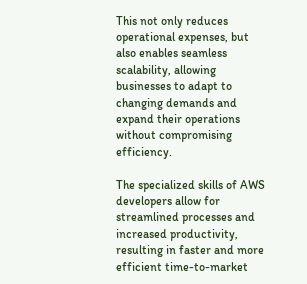This not only reduces operational expenses, but also enables seamless scalability, allowing businesses to adapt to changing demands and expand their operations without compromising efficiency.

The specialized skills of AWS developers allow for streamlined processes and increased productivity, resulting in faster and more efficient time-to-market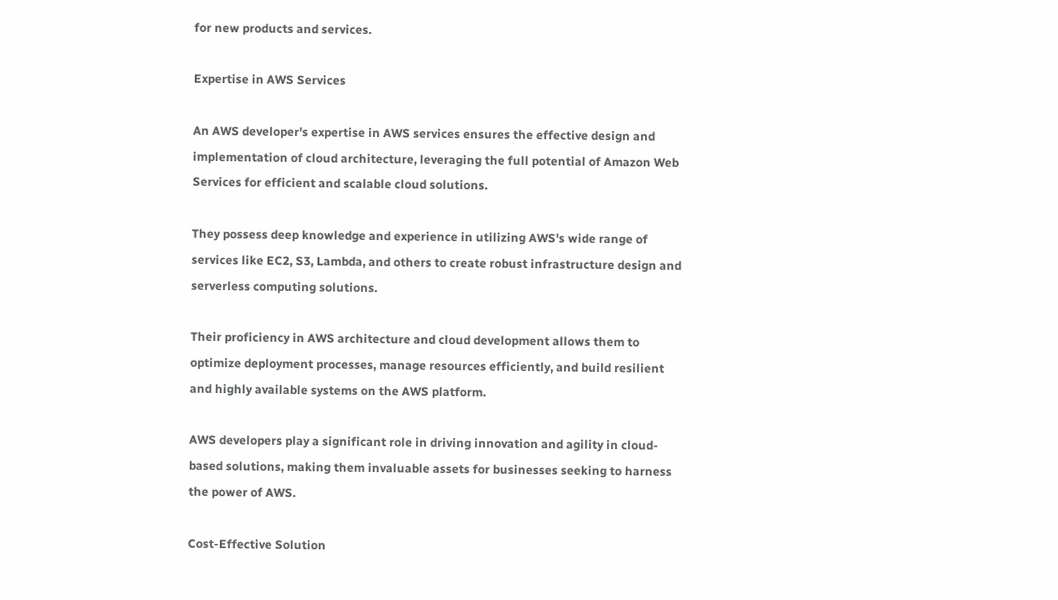for new products and services.

Expertise in AWS Services

An AWS developer's expertise in AWS services ensures the effective design and implementation of cloud architecture, leveraging the full potential of Amazon Web Services for efficient and scalable cloud solutions.

They possess deep knowledge and experience in utilizing AWS's wide range of services like EC2, S3, Lambda, and others to create robust infrastructure design and serverless computing solutions.

Their proficiency in AWS architecture and cloud development allows them to optimize deployment processes, manage resources efficiently, and build resilient and highly available systems on the AWS platform.

AWS developers play a significant role in driving innovation and agility in cloud-based solutions, making them invaluable assets for businesses seeking to harness the power of AWS.

Cost-Effective Solution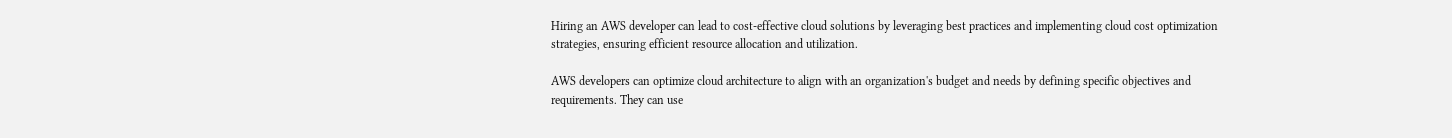Hiring an AWS developer can lead to cost-effective cloud solutions by leveraging best practices and implementing cloud cost optimization strategies, ensuring efficient resource allocation and utilization.

AWS developers can optimize cloud architecture to align with an organization's budget and needs by defining specific objectives and requirements. They can use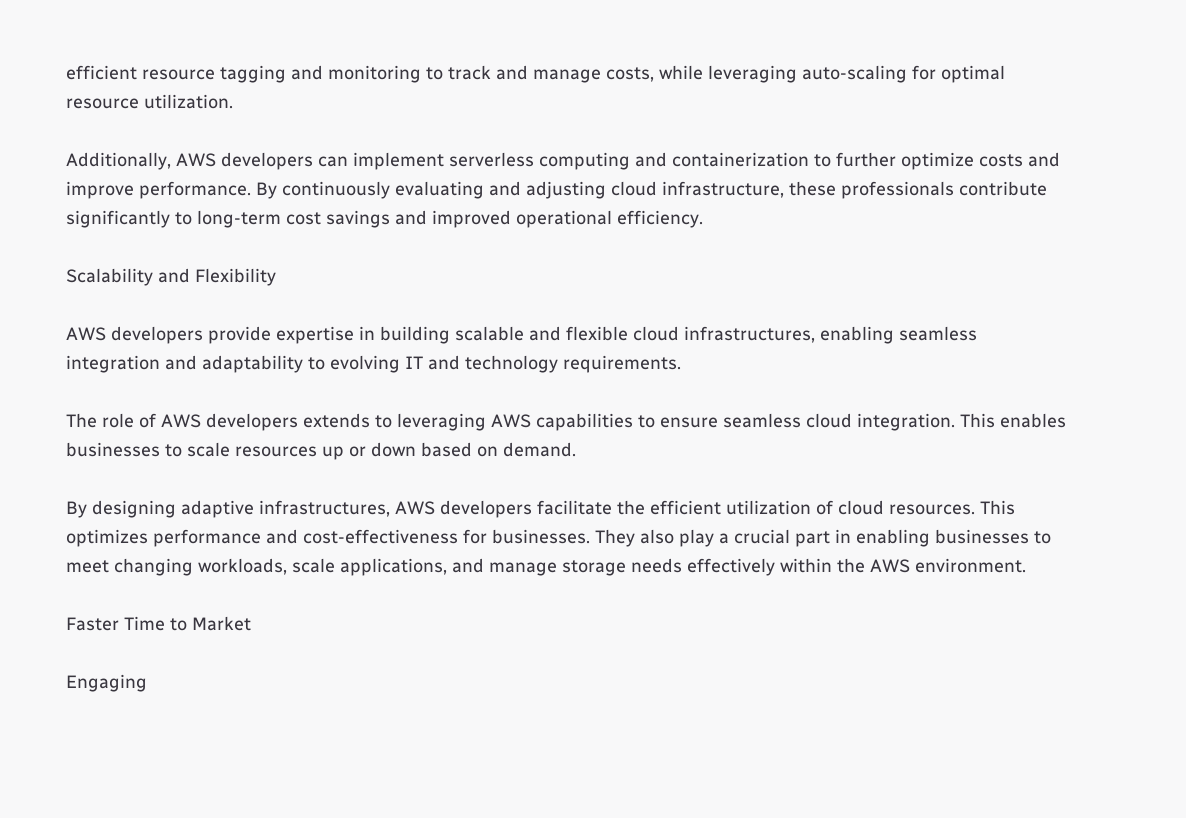efficient resource tagging and monitoring to track and manage costs, while leveraging auto-scaling for optimal resource utilization.

Additionally, AWS developers can implement serverless computing and containerization to further optimize costs and improve performance. By continuously evaluating and adjusting cloud infrastructure, these professionals contribute significantly to long-term cost savings and improved operational efficiency.

Scalability and Flexibility

AWS developers provide expertise in building scalable and flexible cloud infrastructures, enabling seamless integration and adaptability to evolving IT and technology requirements.

The role of AWS developers extends to leveraging AWS capabilities to ensure seamless cloud integration. This enables businesses to scale resources up or down based on demand.

By designing adaptive infrastructures, AWS developers facilitate the efficient utilization of cloud resources. This optimizes performance and cost-effectiveness for businesses. They also play a crucial part in enabling businesses to meet changing workloads, scale applications, and manage storage needs effectively within the AWS environment.

Faster Time to Market

Engaging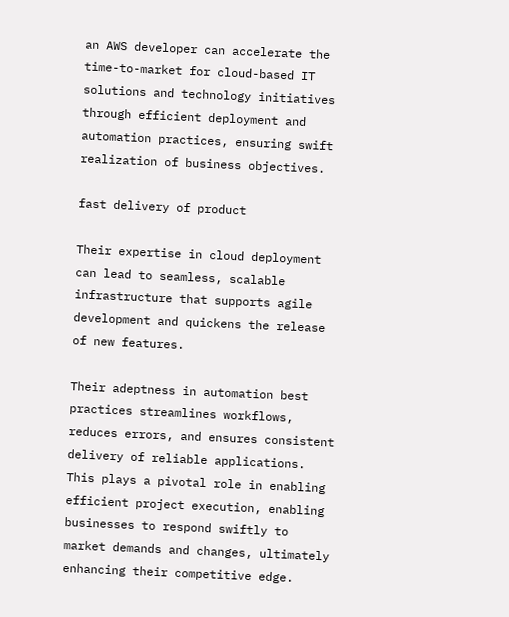an AWS developer can accelerate the time-to-market for cloud-based IT solutions and technology initiatives through efficient deployment and automation practices, ensuring swift realization of business objectives.

fast delivery of product

Their expertise in cloud deployment can lead to seamless, scalable infrastructure that supports agile development and quickens the release of new features.

Their adeptness in automation best practices streamlines workflows, reduces errors, and ensures consistent delivery of reliable applications. This plays a pivotal role in enabling efficient project execution, enabling businesses to respond swiftly to market demands and changes, ultimately enhancing their competitive edge.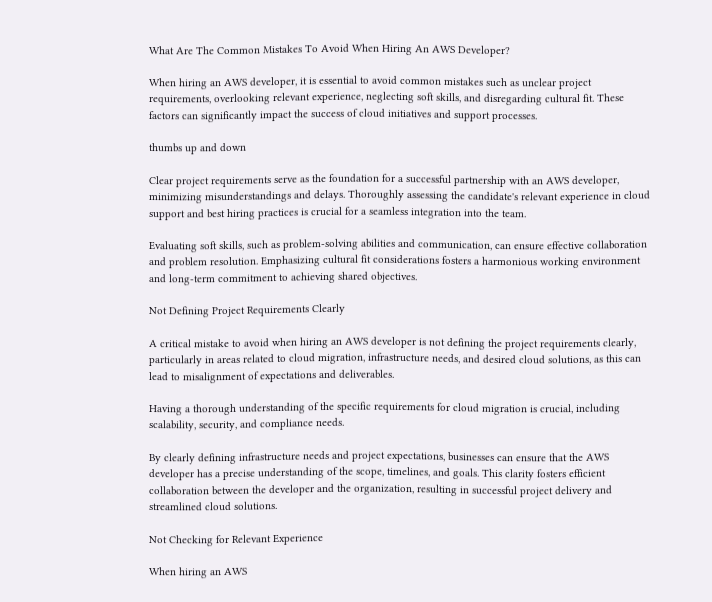What Are The Common Mistakes To Avoid When Hiring An AWS Developer?

When hiring an AWS developer, it is essential to avoid common mistakes such as unclear project requirements, overlooking relevant experience, neglecting soft skills, and disregarding cultural fit. These factors can significantly impact the success of cloud initiatives and support processes.

thumbs up and down

Clear project requirements serve as the foundation for a successful partnership with an AWS developer, minimizing misunderstandings and delays. Thoroughly assessing the candidate's relevant experience in cloud support and best hiring practices is crucial for a seamless integration into the team.

Evaluating soft skills, such as problem-solving abilities and communication, can ensure effective collaboration and problem resolution. Emphasizing cultural fit considerations fosters a harmonious working environment and long-term commitment to achieving shared objectives.

Not Defining Project Requirements Clearly

A critical mistake to avoid when hiring an AWS developer is not defining the project requirements clearly, particularly in areas related to cloud migration, infrastructure needs, and desired cloud solutions, as this can lead to misalignment of expectations and deliverables.

Having a thorough understanding of the specific requirements for cloud migration is crucial, including scalability, security, and compliance needs.

By clearly defining infrastructure needs and project expectations, businesses can ensure that the AWS developer has a precise understanding of the scope, timelines, and goals. This clarity fosters efficient collaboration between the developer and the organization, resulting in successful project delivery and streamlined cloud solutions.

Not Checking for Relevant Experience

When hiring an AWS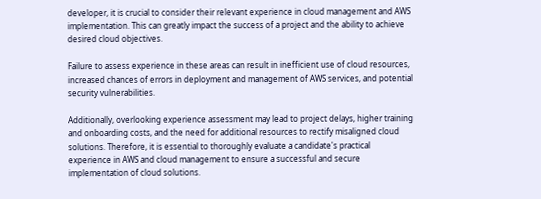developer, it is crucial to consider their relevant experience in cloud management and AWS implementation. This can greatly impact the success of a project and the ability to achieve desired cloud objectives.

Failure to assess experience in these areas can result in inefficient use of cloud resources, increased chances of errors in deployment and management of AWS services, and potential security vulnerabilities.

Additionally, overlooking experience assessment may lead to project delays, higher training and onboarding costs, and the need for additional resources to rectify misaligned cloud solutions. Therefore, it is essential to thoroughly evaluate a candidate's practical experience in AWS and cloud management to ensure a successful and secure implementation of cloud solutions.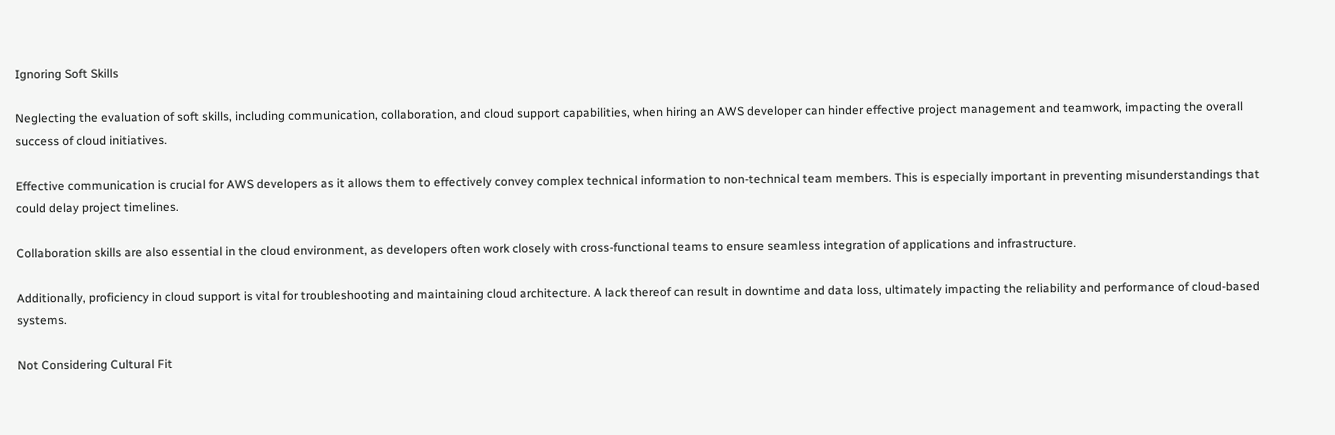Ignoring Soft Skills

Neglecting the evaluation of soft skills, including communication, collaboration, and cloud support capabilities, when hiring an AWS developer can hinder effective project management and teamwork, impacting the overall success of cloud initiatives.

Effective communication is crucial for AWS developers as it allows them to effectively convey complex technical information to non-technical team members. This is especially important in preventing misunderstandings that could delay project timelines.

Collaboration skills are also essential in the cloud environment, as developers often work closely with cross-functional teams to ensure seamless integration of applications and infrastructure.

Additionally, proficiency in cloud support is vital for troubleshooting and maintaining cloud architecture. A lack thereof can result in downtime and data loss, ultimately impacting the reliability and performance of cloud-based systems.

Not Considering Cultural Fit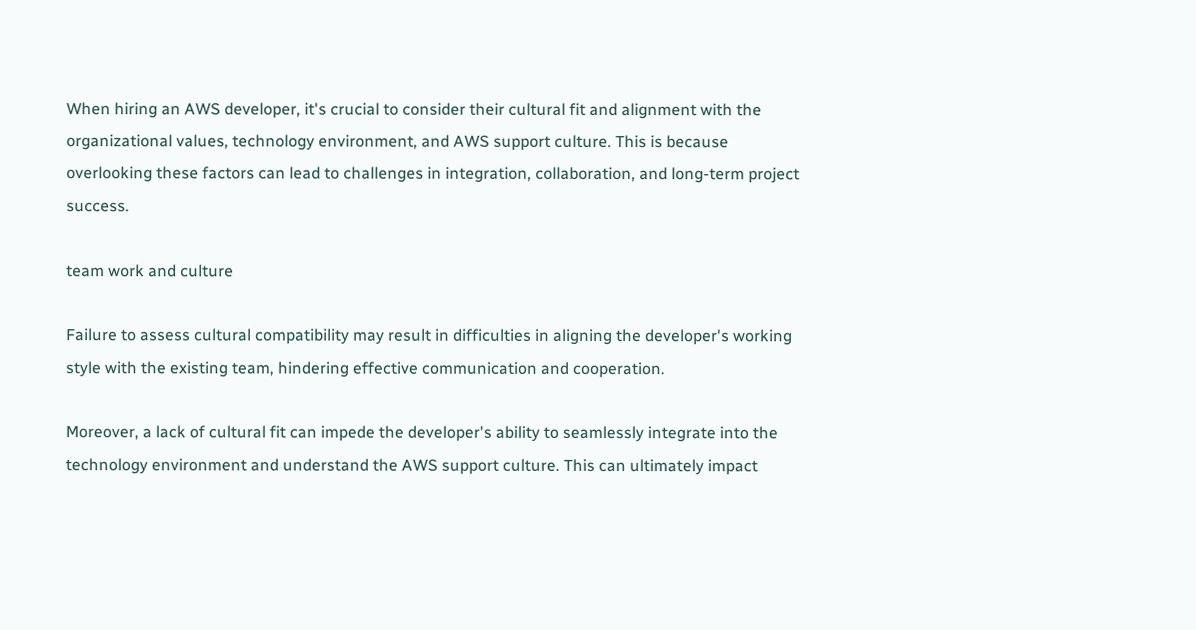When hiring an AWS developer, it's crucial to consider their cultural fit and alignment with the organizational values, technology environment, and AWS support culture. This is because overlooking these factors can lead to challenges in integration, collaboration, and long-term project success.

team work and culture

Failure to assess cultural compatibility may result in difficulties in aligning the developer's working style with the existing team, hindering effective communication and cooperation.

Moreover, a lack of cultural fit can impede the developer's ability to seamlessly integrate into the technology environment and understand the AWS support culture. This can ultimately impact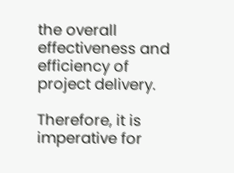the overall effectiveness and efficiency of project delivery.

Therefore, it is imperative for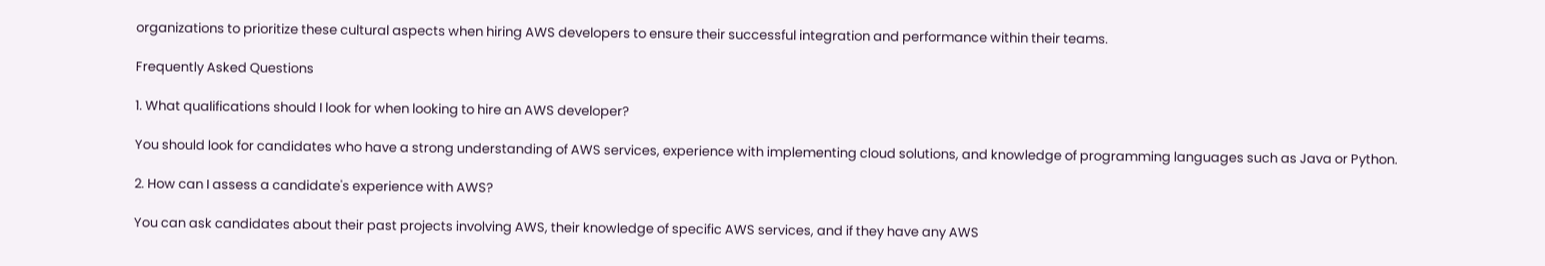organizations to prioritize these cultural aspects when hiring AWS developers to ensure their successful integration and performance within their teams.

Frequently Asked Questions

1. What qualifications should I look for when looking to hire an AWS developer?

You should look for candidates who have a strong understanding of AWS services, experience with implementing cloud solutions, and knowledge of programming languages such as Java or Python.

2. How can I assess a candidate's experience with AWS?

You can ask candidates about their past projects involving AWS, their knowledge of specific AWS services, and if they have any AWS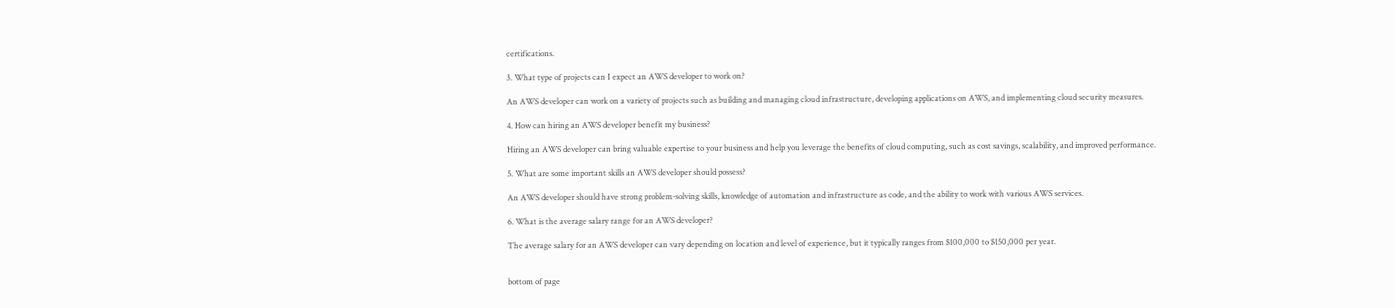certifications.

3. What type of projects can I expect an AWS developer to work on?

An AWS developer can work on a variety of projects such as building and managing cloud infrastructure, developing applications on AWS, and implementing cloud security measures.

4. How can hiring an AWS developer benefit my business?

Hiring an AWS developer can bring valuable expertise to your business and help you leverage the benefits of cloud computing, such as cost savings, scalability, and improved performance.

5. What are some important skills an AWS developer should possess?

An AWS developer should have strong problem-solving skills, knowledge of automation and infrastructure as code, and the ability to work with various AWS services.

6. What is the average salary range for an AWS developer?

The average salary for an AWS developer can vary depending on location and level of experience, but it typically ranges from $100,000 to $150,000 per year.


bottom of page